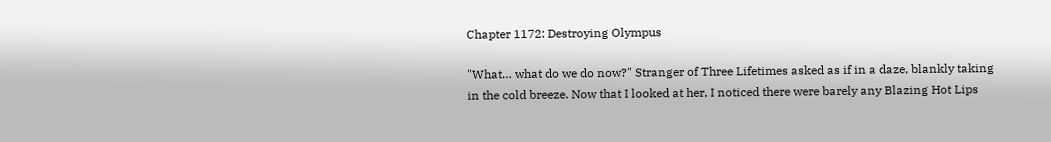Chapter 1172: Destroying Olympus

"What… what do we do now?" Stranger of Three Lifetimes asked as if in a daze, blankly taking in the cold breeze. Now that I looked at her, I noticed there were barely any Blazing Hot Lips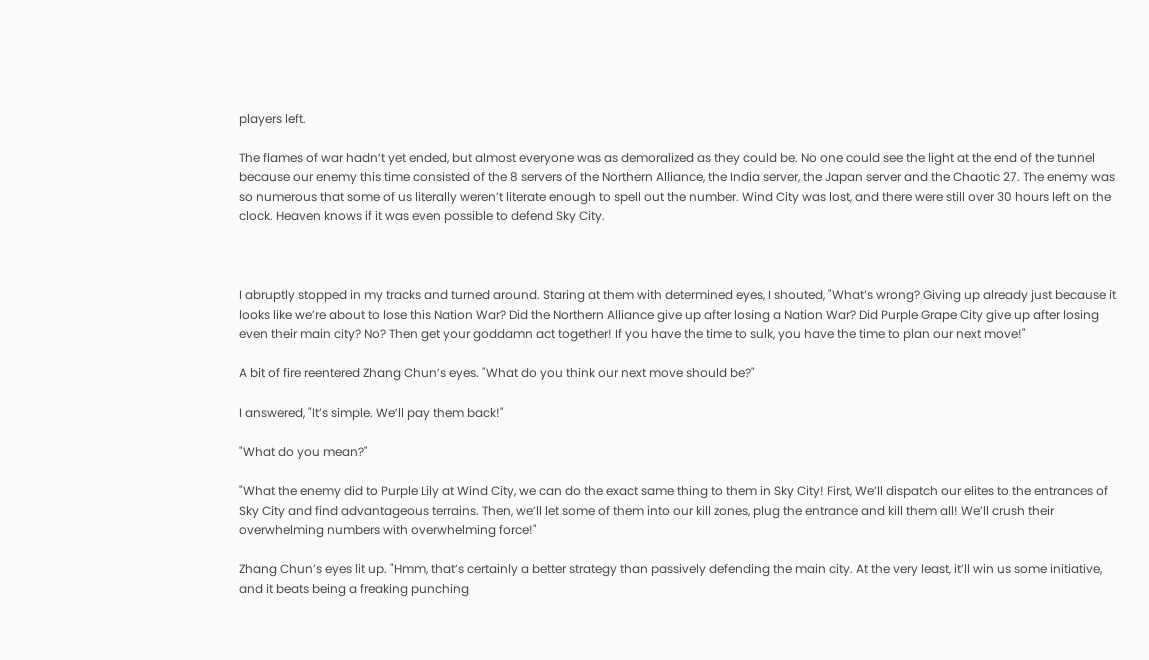players left.

The flames of war hadn’t yet ended, but almost everyone was as demoralized as they could be. No one could see the light at the end of the tunnel because our enemy this time consisted of the 8 servers of the Northern Alliance, the India server, the Japan server and the Chaotic 27. The enemy was so numerous that some of us literally weren’t literate enough to spell out the number. Wind City was lost, and there were still over 30 hours left on the clock. Heaven knows if it was even possible to defend Sky City.



I abruptly stopped in my tracks and turned around. Staring at them with determined eyes, I shouted, "What’s wrong? Giving up already just because it looks like we’re about to lose this Nation War? Did the Northern Alliance give up after losing a Nation War? Did Purple Grape City give up after losing even their main city? No? Then get your goddamn act together! If you have the time to sulk, you have the time to plan our next move!"

A bit of fire reentered Zhang Chun’s eyes. "What do you think our next move should be?"

I answered, "It’s simple. We’ll pay them back!"

"What do you mean?"

"What the enemy did to Purple Lily at Wind City, we can do the exact same thing to them in Sky City! First, We’ll dispatch our elites to the entrances of Sky City and find advantageous terrains. Then, we’ll let some of them into our kill zones, plug the entrance and kill them all! We’ll crush their overwhelming numbers with overwhelming force!"

Zhang Chun’s eyes lit up. "Hmm, that’s certainly a better strategy than passively defending the main city. At the very least, it’ll win us some initiative, and it beats being a freaking punching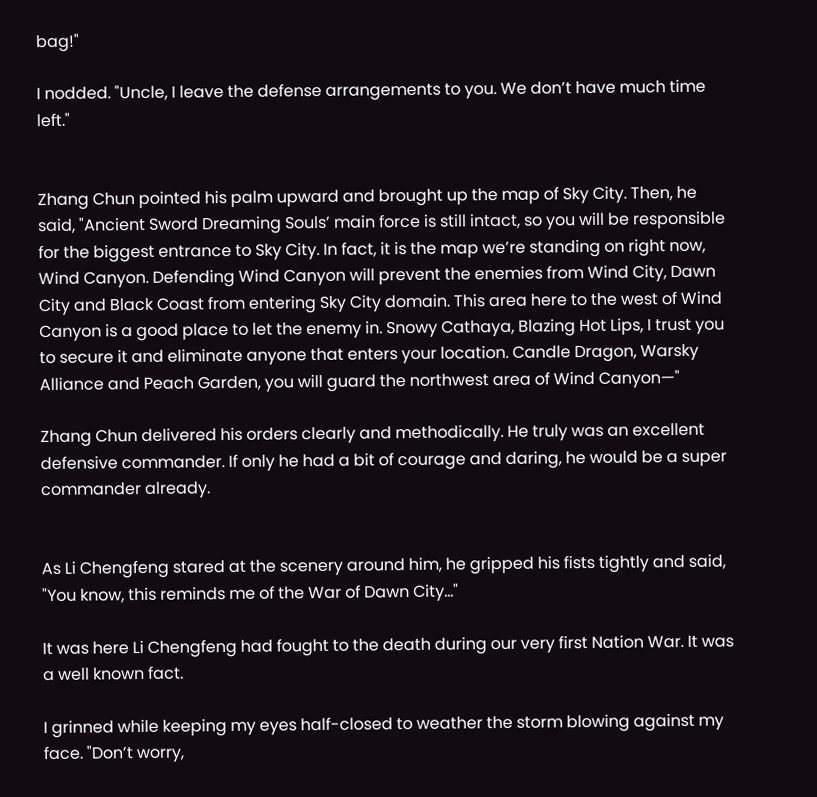bag!"

I nodded. "Uncle, I leave the defense arrangements to you. We don’t have much time left."


Zhang Chun pointed his palm upward and brought up the map of Sky City. Then, he said, "Ancient Sword Dreaming Souls’ main force is still intact, so you will be responsible for the biggest entrance to Sky City. In fact, it is the map we’re standing on right now, Wind Canyon. Defending Wind Canyon will prevent the enemies from Wind City, Dawn City and Black Coast from entering Sky City domain. This area here to the west of Wind Canyon is a good place to let the enemy in. Snowy Cathaya, Blazing Hot Lips, I trust you to secure it and eliminate anyone that enters your location. Candle Dragon, Warsky Alliance and Peach Garden, you will guard the northwest area of Wind Canyon—"

Zhang Chun delivered his orders clearly and methodically. He truly was an excellent defensive commander. If only he had a bit of courage and daring, he would be a super commander already.


As Li Chengfeng stared at the scenery around him, he gripped his fists tightly and said, "You know, this reminds me of the War of Dawn City…"

It was here Li Chengfeng had fought to the death during our very first Nation War. It was a well known fact.

I grinned while keeping my eyes half-closed to weather the storm blowing against my face. "Don’t worry,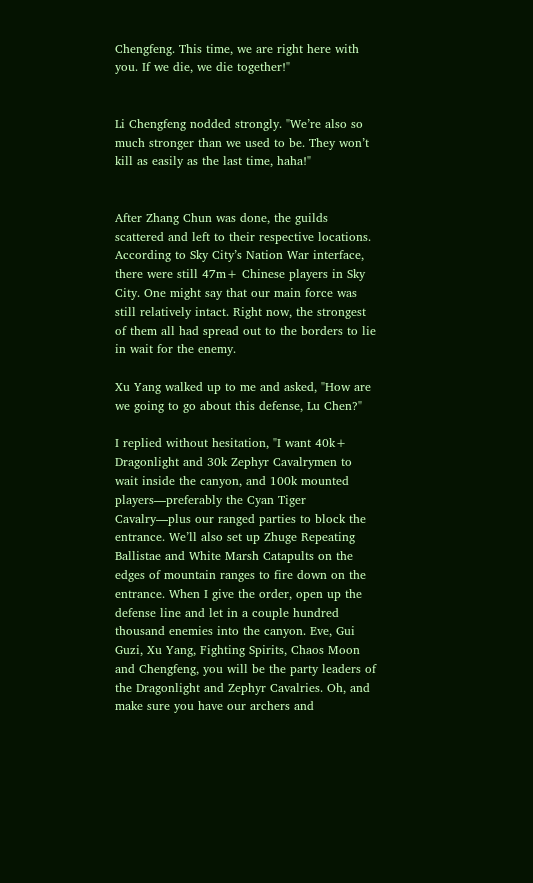Chengfeng. This time, we are right here with you. If we die, we die together!"


Li Chengfeng nodded strongly. "We’re also so much stronger than we used to be. They won’t kill as easily as the last time, haha!"


After Zhang Chun was done, the guilds scattered and left to their respective locations. According to Sky City’s Nation War interface, there were still 47m+ Chinese players in Sky City. One might say that our main force was still relatively intact. Right now, the strongest of them all had spread out to the borders to lie in wait for the enemy.

Xu Yang walked up to me and asked, "How are we going to go about this defense, Lu Chen?"

I replied without hesitation, "I want 40k+ Dragonlight and 30k Zephyr Cavalrymen to wait inside the canyon, and 100k mounted players—preferably the Cyan Tiger Cavalry—plus our ranged parties to block the entrance. We’ll also set up Zhuge Repeating Ballistae and White Marsh Catapults on the edges of mountain ranges to fire down on the entrance. When I give the order, open up the defense line and let in a couple hundred thousand enemies into the canyon. Eve, Gui Guzi, Xu Yang, Fighting Spirits, Chaos Moon and Chengfeng, you will be the party leaders of the Dragonlight and Zephyr Cavalries. Oh, and make sure you have our archers and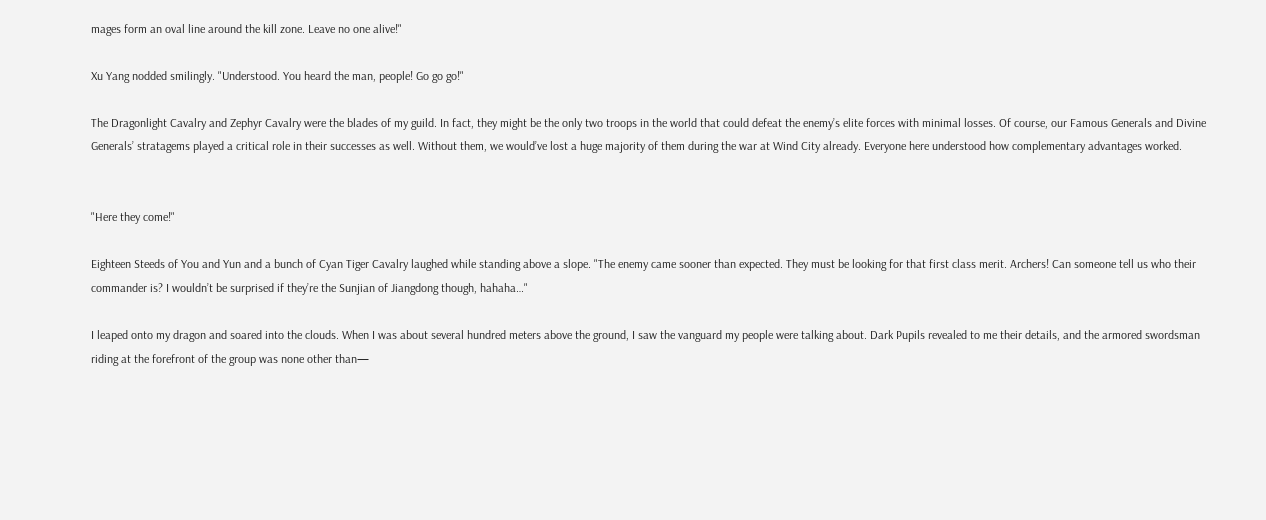mages form an oval line around the kill zone. Leave no one alive!"

Xu Yang nodded smilingly. "Understood. You heard the man, people! Go go go!"

The Dragonlight Cavalry and Zephyr Cavalry were the blades of my guild. In fact, they might be the only two troops in the world that could defeat the enemy’s elite forces with minimal losses. Of course, our Famous Generals and Divine Generals’ stratagems played a critical role in their successes as well. Without them, we would’ve lost a huge majority of them during the war at Wind City already. Everyone here understood how complementary advantages worked.


"Here they come!"

Eighteen Steeds of You and Yun and a bunch of Cyan Tiger Cavalry laughed while standing above a slope. "The enemy came sooner than expected. They must be looking for that first class merit. Archers! Can someone tell us who their commander is? I wouldn’t be surprised if they’re the Sunjian of Jiangdong though, hahaha…"

I leaped onto my dragon and soared into the clouds. When I was about several hundred meters above the ground, I saw the vanguard my people were talking about. Dark Pupils revealed to me their details, and the armored swordsman riding at the forefront of the group was none other than—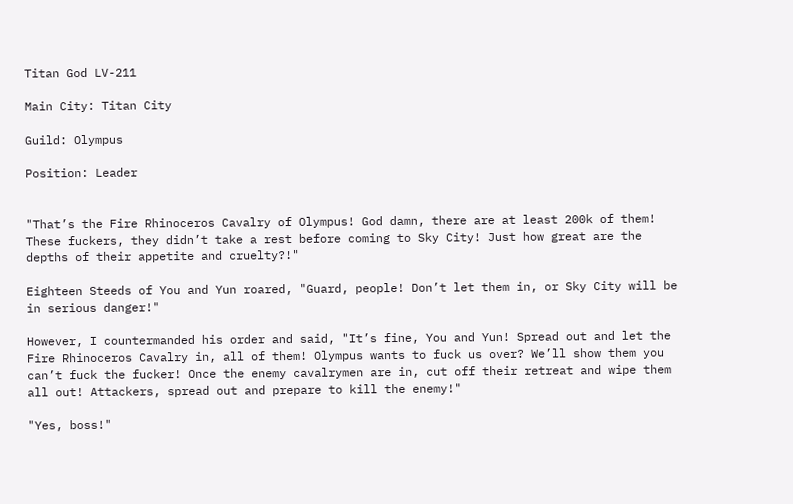Titan God LV-211

Main City: Titan City

Guild: Olympus

Position: Leader


"That’s the Fire Rhinoceros Cavalry of Olympus! God damn, there are at least 200k of them! These fuckers, they didn’t take a rest before coming to Sky City! Just how great are the depths of their appetite and cruelty?!"

Eighteen Steeds of You and Yun roared, "Guard, people! Don’t let them in, or Sky City will be in serious danger!"

However, I countermanded his order and said, "It’s fine, You and Yun! Spread out and let the Fire Rhinoceros Cavalry in, all of them! Olympus wants to fuck us over? We’ll show them you can’t fuck the fucker! Once the enemy cavalrymen are in, cut off their retreat and wipe them all out! Attackers, spread out and prepare to kill the enemy!"

"Yes, boss!"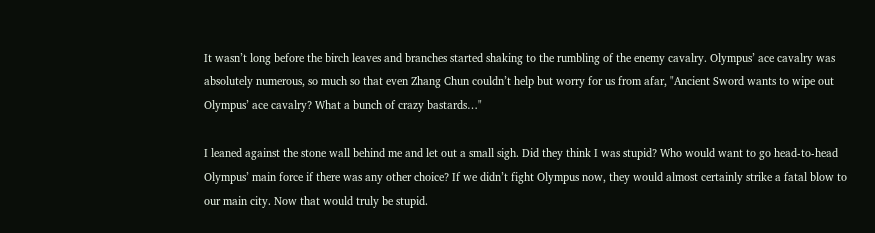It wasn’t long before the birch leaves and branches started shaking to the rumbling of the enemy cavalry. Olympus’ ace cavalry was absolutely numerous, so much so that even Zhang Chun couldn’t help but worry for us from afar, "Ancient Sword wants to wipe out Olympus’ ace cavalry? What a bunch of crazy bastards…"

I leaned against the stone wall behind me and let out a small sigh. Did they think I was stupid? Who would want to go head-to-head Olympus’ main force if there was any other choice? If we didn’t fight Olympus now, they would almost certainly strike a fatal blow to our main city. Now that would truly be stupid.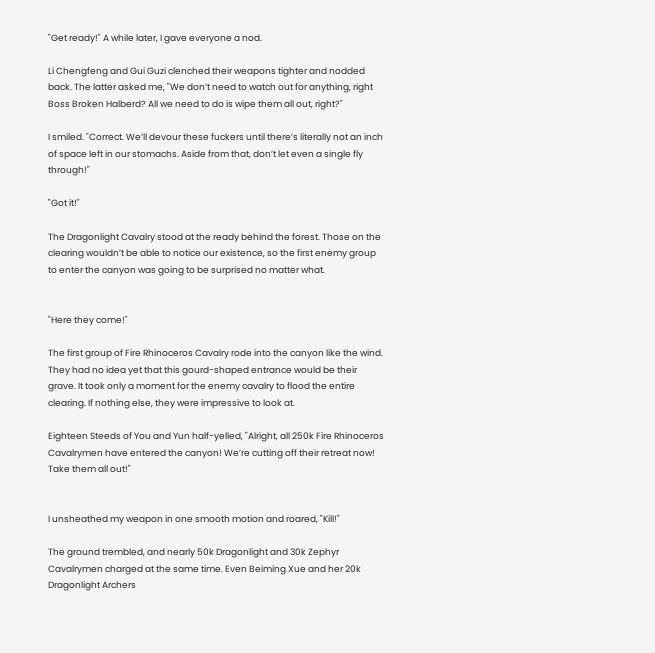"Get ready!" A while later, I gave everyone a nod.

Li Chengfeng and Gui Guzi clenched their weapons tighter and nodded back. The latter asked me, "We don’t need to watch out for anything, right Boss Broken Halberd? All we need to do is wipe them all out, right?"

I smiled. "Correct. We’ll devour these fuckers until there’s literally not an inch of space left in our stomachs. Aside from that, don’t let even a single fly through!"

"Got it!"

The Dragonlight Cavalry stood at the ready behind the forest. Those on the clearing wouldn’t be able to notice our existence, so the first enemy group to enter the canyon was going to be surprised no matter what.


"Here they come!"

The first group of Fire Rhinoceros Cavalry rode into the canyon like the wind. They had no idea yet that this gourd-shaped entrance would be their grave. It took only a moment for the enemy cavalry to flood the entire clearing. If nothing else, they were impressive to look at.

Eighteen Steeds of You and Yun half-yelled, "Alright, all 250k Fire Rhinoceros Cavalrymen have entered the canyon! We’re cutting off their retreat now! Take them all out!"


I unsheathed my weapon in one smooth motion and roared, "Kill!"

The ground trembled, and nearly 50k Dragonlight and 30k Zephyr Cavalrymen charged at the same time. Even Beiming Xue and her 20k Dragonlight Archers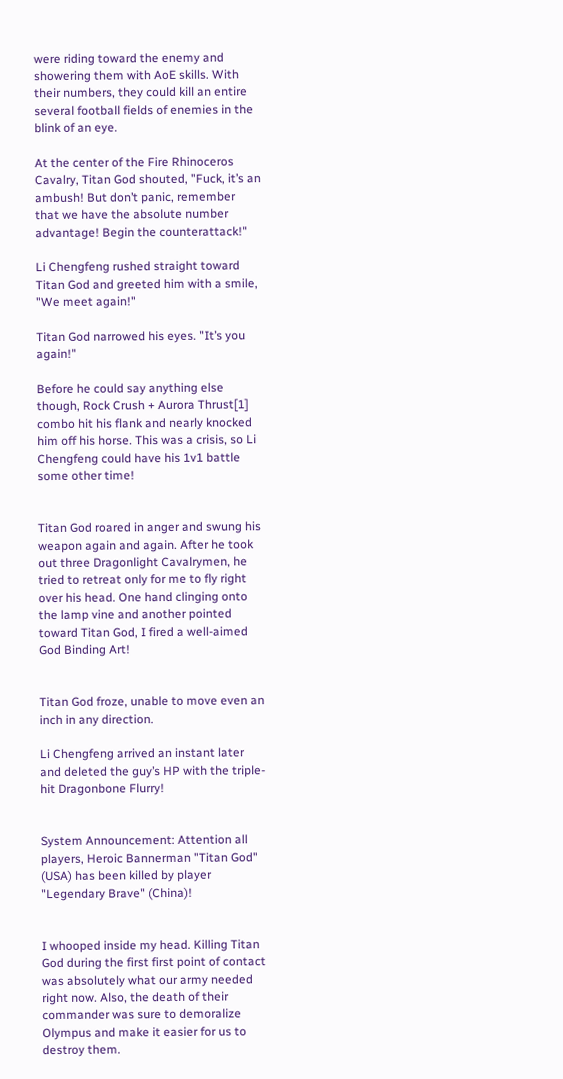were riding toward the enemy and showering them with AoE skills. With their numbers, they could kill an entire several football fields of enemies in the blink of an eye.

At the center of the Fire Rhinoceros Cavalry, Titan God shouted, "Fuck, it’s an ambush! But don’t panic, remember that we have the absolute number advantage! Begin the counterattack!"

Li Chengfeng rushed straight toward Titan God and greeted him with a smile, "We meet again!"

Titan God narrowed his eyes. "It’s you again!"

Before he could say anything else though, Rock Crush + Aurora Thrust[1] combo hit his flank and nearly knocked him off his horse. This was a crisis, so Li Chengfeng could have his 1v1 battle some other time!


Titan God roared in anger and swung his weapon again and again. After he took out three Dragonlight Cavalrymen, he tried to retreat only for me to fly right over his head. One hand clinging onto the lamp vine and another pointed toward Titan God, I fired a well-aimed God Binding Art!


Titan God froze, unable to move even an inch in any direction.

Li Chengfeng arrived an instant later and deleted the guy’s HP with the triple-hit Dragonbone Flurry!


System Announcement: Attention all players, Heroic Bannerman "Titan God" (USA) has been killed by player "Legendary Brave" (China)!


I whooped inside my head. Killing Titan God during the first first point of contact was absolutely what our army needed right now. Also, the death of their commander was sure to demoralize Olympus and make it easier for us to destroy them.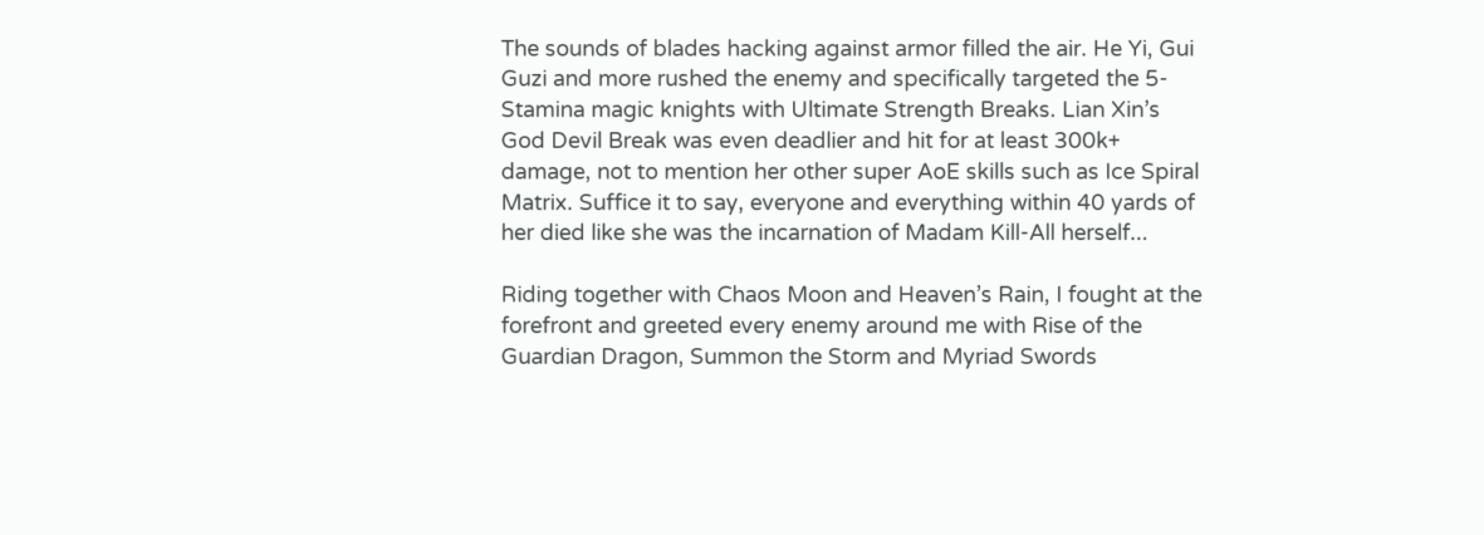The sounds of blades hacking against armor filled the air. He Yi, Gui Guzi and more rushed the enemy and specifically targeted the 5-Stamina magic knights with Ultimate Strength Breaks. Lian Xin’s God Devil Break was even deadlier and hit for at least 300k+ damage, not to mention her other super AoE skills such as Ice Spiral Matrix. Suffice it to say, everyone and everything within 40 yards of her died like she was the incarnation of Madam Kill-All herself...

Riding together with Chaos Moon and Heaven’s Rain, I fought at the forefront and greeted every enemy around me with Rise of the Guardian Dragon, Summon the Storm and Myriad Swords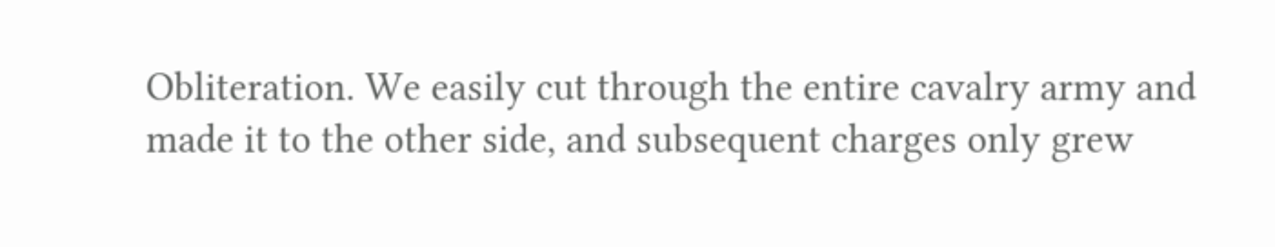Obliteration. We easily cut through the entire cavalry army and made it to the other side, and subsequent charges only grew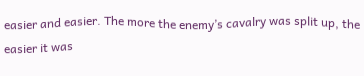easier and easier. The more the enemy’s cavalry was split up, the easier it was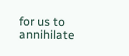for us to annihilate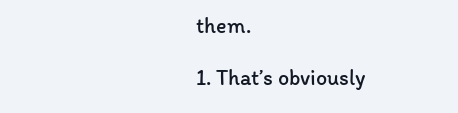them.

1. That’s obviously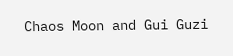Chaos Moon and Gui Guzi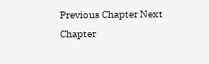Previous Chapter Next Chapter